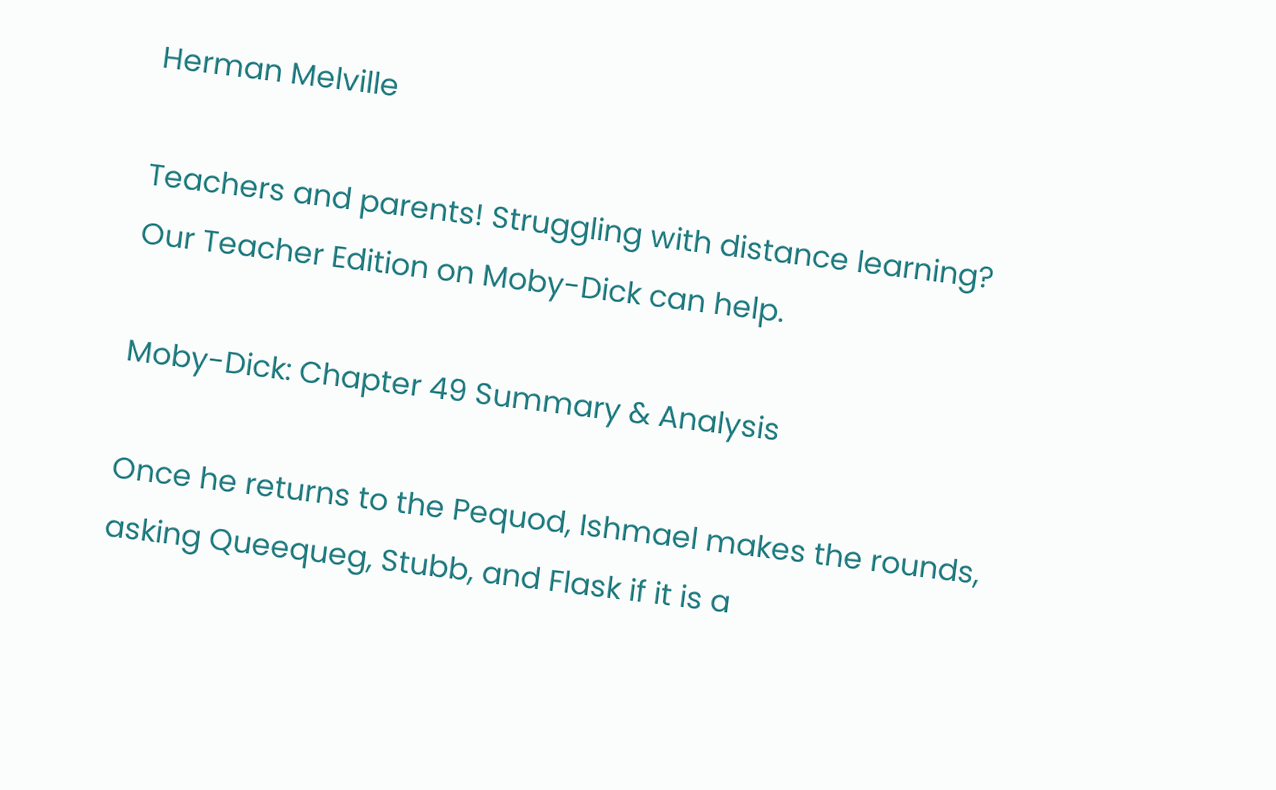Herman Melville

Teachers and parents! Struggling with distance learning? Our Teacher Edition on Moby-Dick can help.

Moby-Dick: Chapter 49 Summary & Analysis

Once he returns to the Pequod, Ishmael makes the rounds, asking Queequeg, Stubb, and Flask if it is a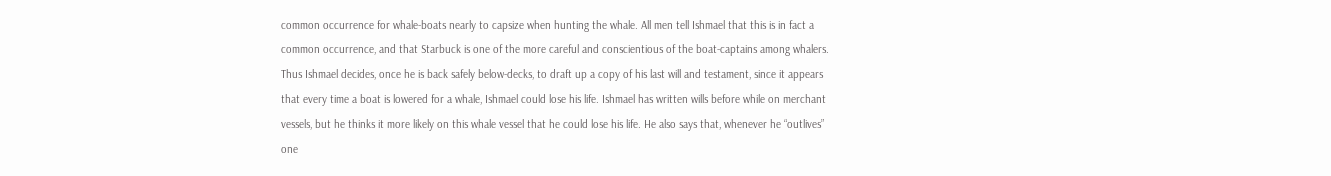common occurrence for whale-boats nearly to capsize when hunting the whale. All men tell Ishmael that this is in fact a common occurrence, and that Starbuck is one of the more careful and conscientious of the boat-captains among whalers. Thus Ishmael decides, once he is back safely below-decks, to draft up a copy of his last will and testament, since it appears that every time a boat is lowered for a whale, Ishmael could lose his life. Ishmael has written wills before while on merchant vessels, but he thinks it more likely on this whale vessel that he could lose his life. He also says that, whenever he “outlives” one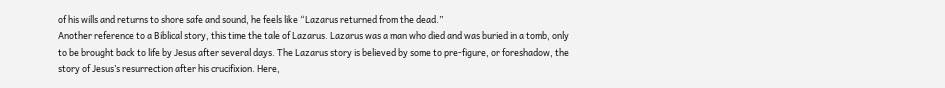of his wills and returns to shore safe and sound, he feels like “Lazarus returned from the dead.”
Another reference to a Biblical story, this time the tale of Lazarus. Lazarus was a man who died and was buried in a tomb, only to be brought back to life by Jesus after several days. The Lazarus story is believed by some to pre-figure, or foreshadow, the story of Jesus’s resurrection after his crucifixion. Here,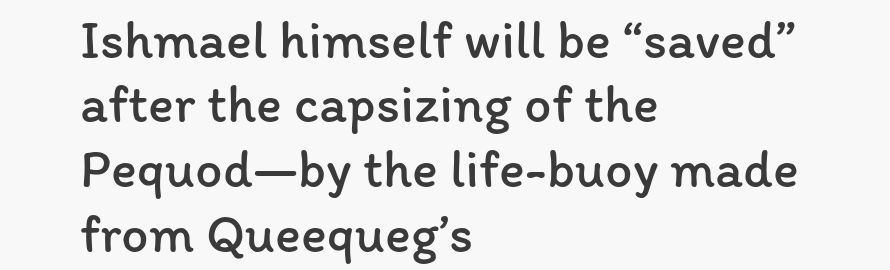Ishmael himself will be “saved” after the capsizing of the Pequod—by the life-buoy made from Queequeg’s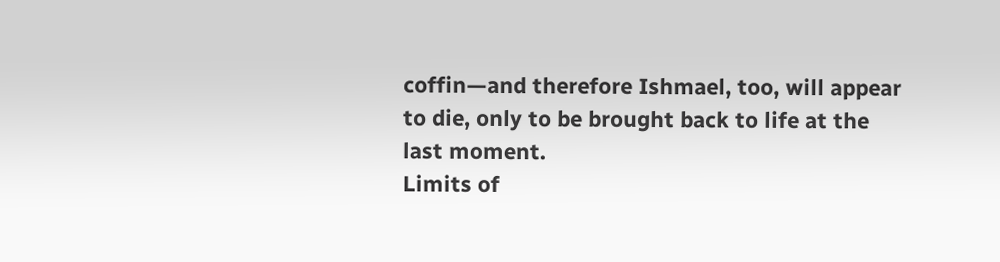coffin—and therefore Ishmael, too, will appear to die, only to be brought back to life at the last moment.
Limits of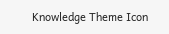Knowledge Theme Icon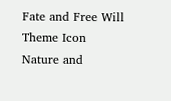Fate and Free Will Theme Icon
Nature and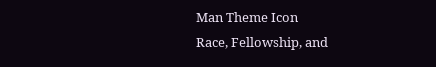Man Theme Icon
Race, Fellowship, and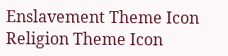Enslavement Theme Icon
Religion Theme Icon